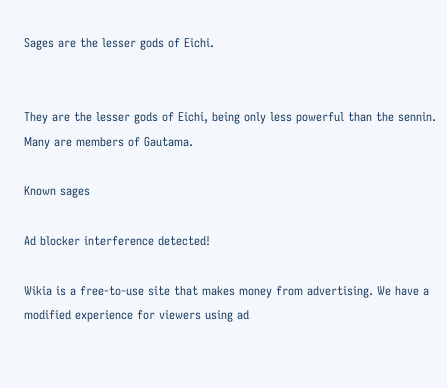Sages are the lesser gods of Eichi.


They are the lesser gods of Eichi, being only less powerful than the sennin. Many are members of Gautama.

Known sages

Ad blocker interference detected!

Wikia is a free-to-use site that makes money from advertising. We have a modified experience for viewers using ad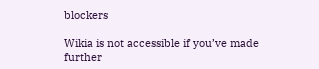blockers

Wikia is not accessible if you’ve made further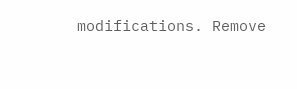modifications. Remove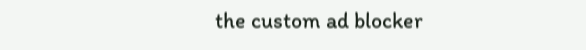the custom ad blocker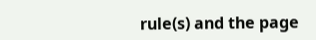rule(s) and the page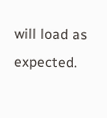will load as expected.